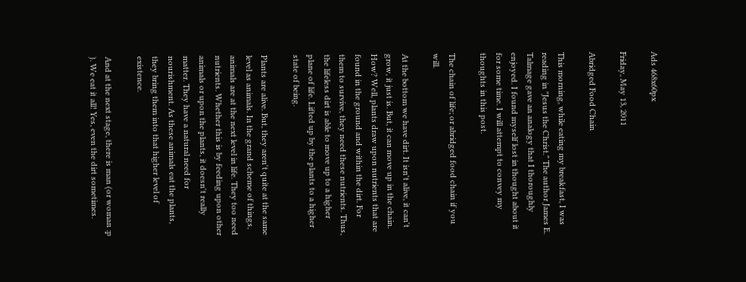Ads 468x60px

Friday, May 13, 2011

Abridged Food Chain

This morning, while eating my breakfast, I was reading in "Jesus the Christ." The author James E. Talmage gave an analogy that I thoroughly enjoyed. I found myself lost in thought about it for some time. I will attempt to convey my thoughts in this post.

The chain of life; or abridged food chain if you will.

At the bottom we have dirt. It isn't alive, it can't grow, it just is. But, it can move up in the chain. How? Well, plants draw upon nutrients that are found in the ground and within the dirt. For them to survive, they need these nutrients. Thus, the lifeless dirt is able to move up to a higher plane of life. Lifted up by the plants to a higher state of being.

Plants are alive. But, they aren't quite at the same level as animals. In the grand scheme of things, animals are at the next level in life. They too need nutrients. Whether this is by feeding upon other animals or upon the plants, it doesn't really matter. They have a natural need for nourishment. As these animals eat the plants, they bring them into that higher level of existence.

And at the next stage, there is man (or woman :p ). We eat it all! Yes, even the dirt sometimes.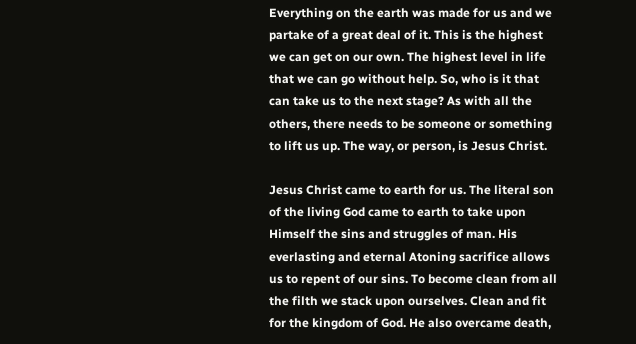Everything on the earth was made for us and we partake of a great deal of it. This is the highest we can get on our own. The highest level in life that we can go without help. So, who is it that can take us to the next stage? As with all the others, there needs to be someone or something to lift us up. The way, or person, is Jesus Christ.

Jesus Christ came to earth for us. The literal son of the living God came to earth to take upon Himself the sins and struggles of man. His everlasting and eternal Atoning sacrifice allows us to repent of our sins. To become clean from all the filth we stack upon ourselves. Clean and fit for the kingdom of God. He also overcame death,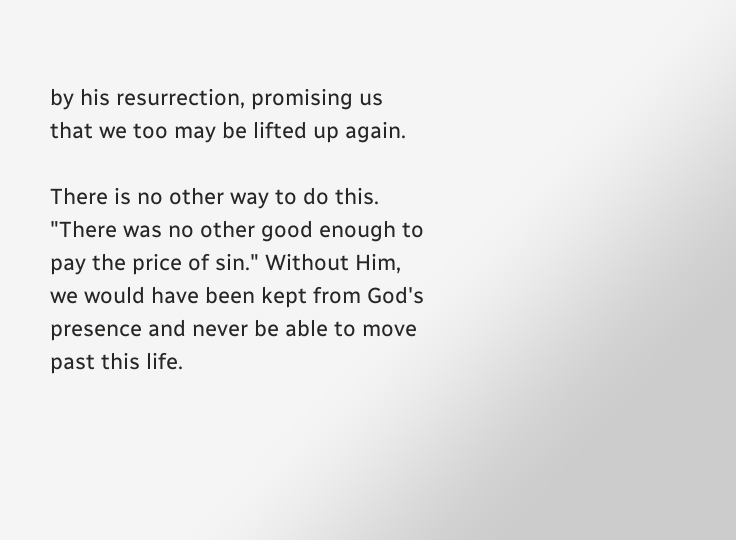by his resurrection, promising us that we too may be lifted up again.

There is no other way to do this. "There was no other good enough to pay the price of sin." Without Him, we would have been kept from God's presence and never be able to move past this life.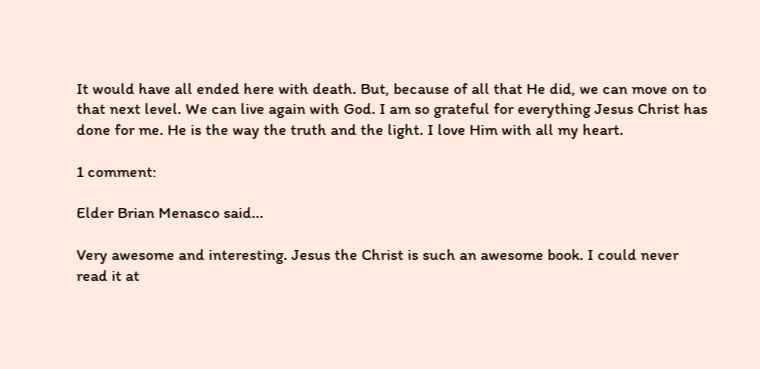It would have all ended here with death. But, because of all that He did, we can move on to that next level. We can live again with God. I am so grateful for everything Jesus Christ has done for me. He is the way the truth and the light. I love Him with all my heart.

1 comment:

Elder Brian Menasco said...

Very awesome and interesting. Jesus the Christ is such an awesome book. I could never read it at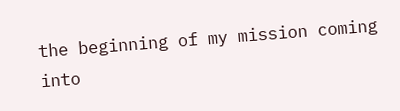the beginning of my mission coming into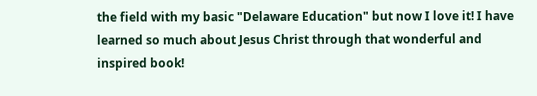the field with my basic "Delaware Education" but now I love it! I have learned so much about Jesus Christ through that wonderful and inspired book!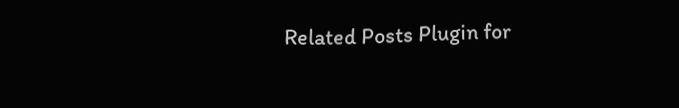Related Posts Plugin for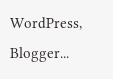WordPress, Blogger...